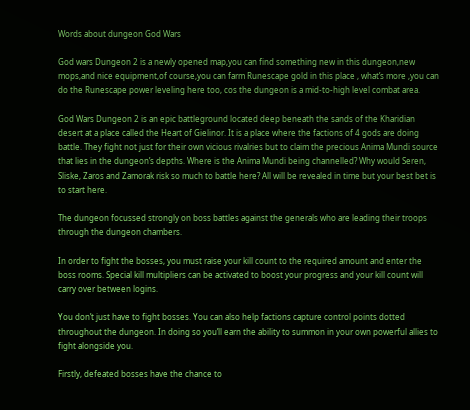Words about dungeon God Wars

God wars Dungeon 2 is a newly opened map,you can find something new in this dungeon,new mops,and nice equipment,of course,you can farm Runescape gold in this place , what’s more ,you can do the Runescape power leveling here too, cos the dungeon is a mid-to-high level combat area.

God Wars Dungeon 2 is an epic battleground located deep beneath the sands of the Kharidian desert at a place called the Heart of Gielinor. It is a place where the factions of 4 gods are doing battle. They fight not just for their own vicious rivalries but to claim the precious Anima Mundi source that lies in the dungeon’s depths. Where is the Anima Mundi being channelled? Why would Seren, Sliske, Zaros and Zamorak risk so much to battle here? All will be revealed in time but your best bet is to start here.

The dungeon focussed strongly on boss battles against the generals who are leading their troops through the dungeon chambers.

In order to fight the bosses, you must raise your kill count to the required amount and enter the boss rooms. Special kill multipliers can be activated to boost your progress and your kill count will carry over between logins.

You don’t just have to fight bosses. You can also help factions capture control points dotted throughout the dungeon. In doing so you’ll earn the ability to summon in your own powerful allies to fight alongside you.

Firstly, defeated bosses have the chance to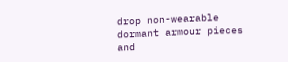drop non-wearable dormant armour pieces and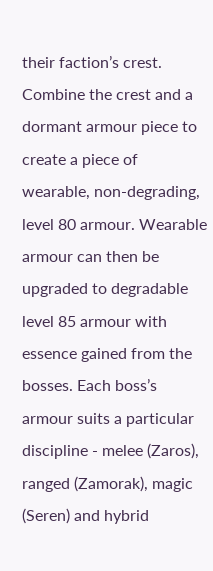their faction’s crest. Combine the crest and a dormant armour piece to create a piece of wearable, non-degrading, level 80 armour. Wearable armour can then be upgraded to degradable level 85 armour with essence gained from the bosses. Each boss’s armour suits a particular discipline - melee (Zaros), ranged (Zamorak), magic (Seren) and hybrid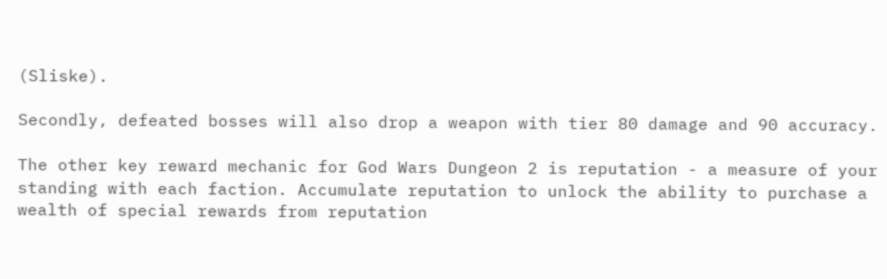(Sliske).

Secondly, defeated bosses will also drop a weapon with tier 80 damage and 90 accuracy.

The other key reward mechanic for God Wars Dungeon 2 is reputation - a measure of your standing with each faction. Accumulate reputation to unlock the ability to purchase a wealth of special rewards from reputation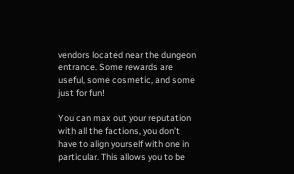vendors located near the dungeon entrance. Some rewards are useful, some cosmetic, and some just for fun!

You can max out your reputation with all the factions, you don’t have to align yourself with one in particular. This allows you to be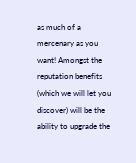as much of a mercenary as you want! Amongst the reputation benefits (which we will let you discover) will be the ability to upgrade the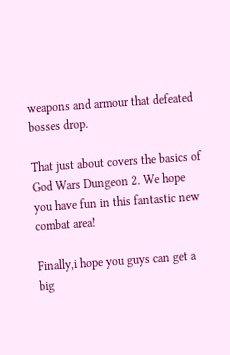weapons and armour that defeated bosses drop.

That just about covers the basics of God Wars Dungeon 2. We hope you have fun in this fantastic new combat area!

Finally,i hope you guys can get a big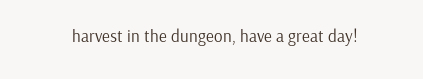harvest in the dungeon, have a great day!